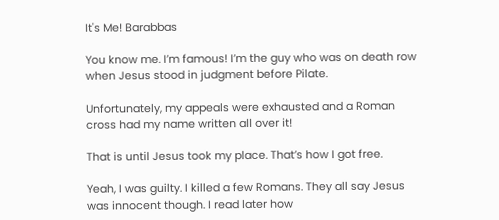It's Me! Barabbas

You know me. I’m famous! I’m the guy who was on death row when Jesus stood in judgment before Pilate.

Unfortunately, my appeals were exhausted and a Roman cross had my name written all over it!

That is until Jesus took my place. That’s how I got free.

Yeah, I was guilty. I killed a few Romans. They all say Jesus was innocent though. I read later how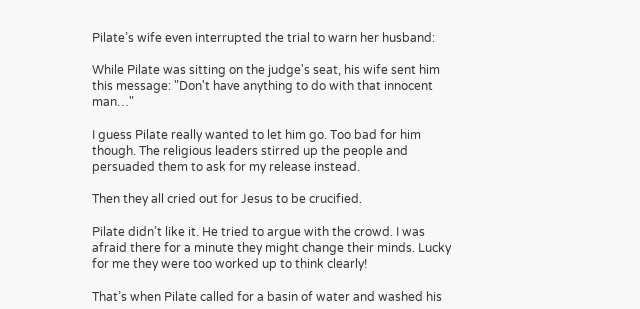Pilate’s wife even interrupted the trial to warn her husband:

While Pilate was sitting on the judge's seat, his wife sent him this message: "Don't have anything to do with that innocent man…"

I guess Pilate really wanted to let him go. Too bad for him though. The religious leaders stirred up the people and persuaded them to ask for my release instead.

Then they all cried out for Jesus to be crucified.

Pilate didn’t like it. He tried to argue with the crowd. I was afraid there for a minute they might change their minds. Lucky for me they were too worked up to think clearly!

That’s when Pilate called for a basin of water and washed his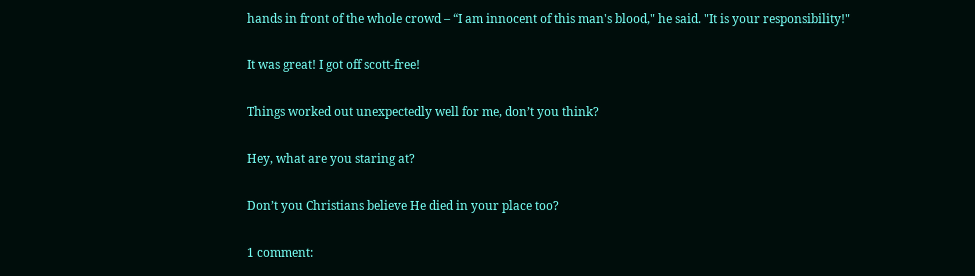hands in front of the whole crowd – “I am innocent of this man's blood," he said. "It is your responsibility!"

It was great! I got off scott-free!

Things worked out unexpectedly well for me, don’t you think?

Hey, what are you staring at?

Don’t you Christians believe He died in your place too?

1 comment: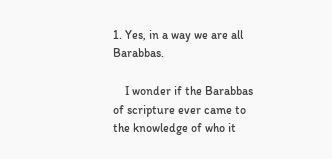1. Yes, in a way we are all Barabbas.

    I wonder if the Barabbas of scripture ever came to the knowledge of who it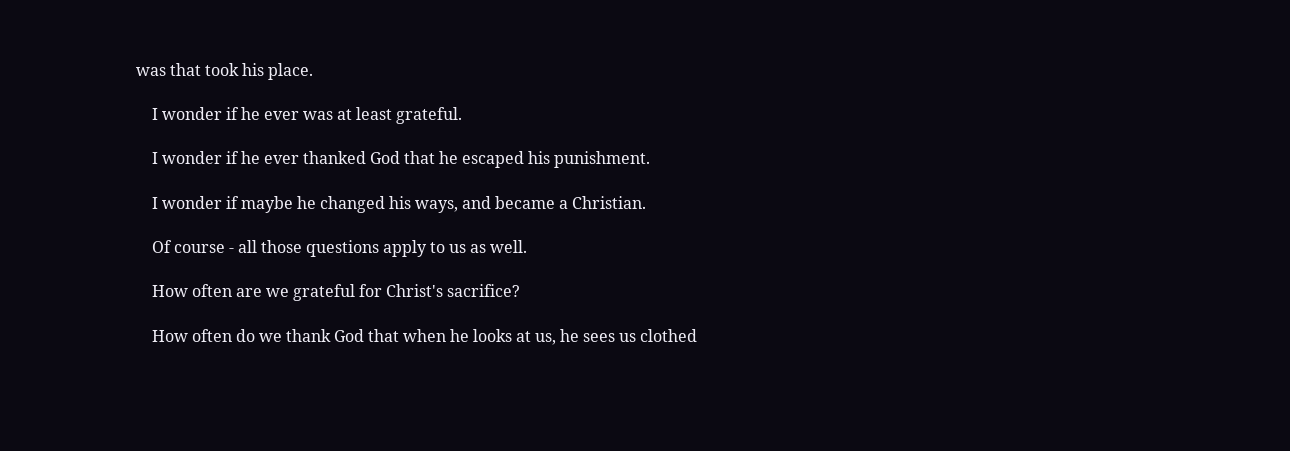was that took his place.

    I wonder if he ever was at least grateful.

    I wonder if he ever thanked God that he escaped his punishment.

    I wonder if maybe he changed his ways, and became a Christian.

    Of course - all those questions apply to us as well.

    How often are we grateful for Christ's sacrifice?

    How often do we thank God that when he looks at us, he sees us clothed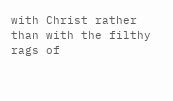with Christ rather than with the filthy rags of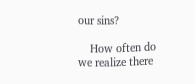our sins?

    How often do we realize there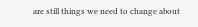are still things we need to change about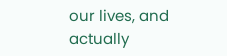our lives, and actually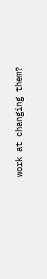work at changing them?